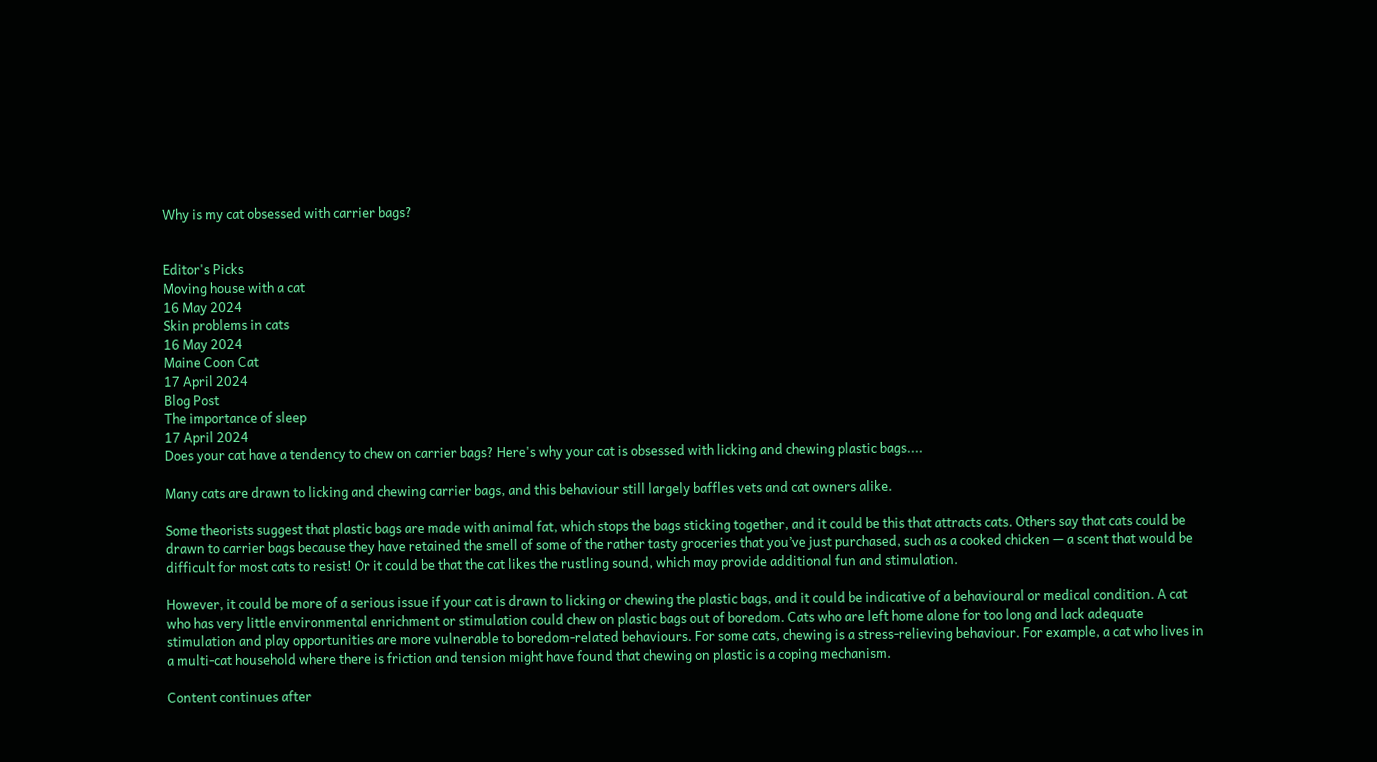Why is my cat obsessed with carrier bags?


Editor's Picks
Moving house with a cat
16 May 2024
Skin problems in cats
16 May 2024
Maine Coon Cat
17 April 2024
Blog Post
The importance of sleep
17 April 2024
Does your cat have a tendency to chew on carrier bags? Here's why your cat is obsessed with licking and chewing plastic bags....

Many cats are drawn to licking and chewing carrier bags, and this behaviour still largely baffles vets and cat owners alike.

Some theorists suggest that plastic bags are made with animal fat, which stops the bags sticking together, and it could be this that attracts cats. Others say that cats could be drawn to carrier bags because they have retained the smell of some of the rather tasty groceries that you’ve just purchased, such as a cooked chicken — a scent that would be difficult for most cats to resist! Or it could be that the cat likes the rustling sound, which may provide additional fun and stimulation.

However, it could be more of a serious issue if your cat is drawn to licking or chewing the plastic bags, and it could be indicative of a behavioural or medical condition. A cat who has very little environmental enrichment or stimulation could chew on plastic bags out of boredom. Cats who are left home alone for too long and lack adequate stimulation and play opportunities are more vulnerable to boredom-related behaviours. For some cats, chewing is a stress-relieving behaviour. For example, a cat who lives in a multi-cat household where there is friction and tension might have found that chewing on plastic is a coping mechanism.

Content continues after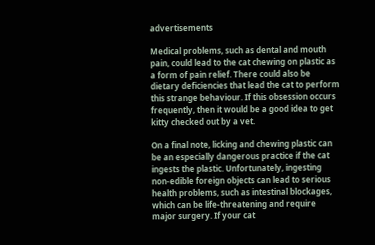advertisements

Medical problems, such as dental and mouth pain, could lead to the cat chewing on plastic as a form of pain relief. There could also be dietary deficiencies that lead the cat to perform this strange behaviour. If this obsession occurs frequently, then it would be a good idea to get kitty checked out by a vet.

On a final note, licking and chewing plastic can be an especially dangerous practice if the cat ingests the plastic. Unfortunately, ingesting non-edible foreign objects can lead to serious health problems, such as intestinal blockages, which can be life-threatening and require major surgery. If your cat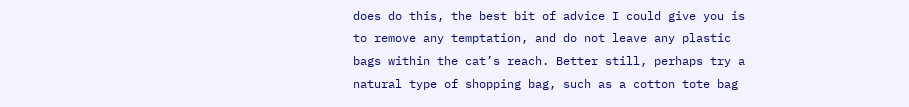does do this, the best bit of advice I could give you is to remove any temptation, and do not leave any plastic bags within the cat’s reach. Better still, perhaps try a natural type of shopping bag, such as a cotton tote bag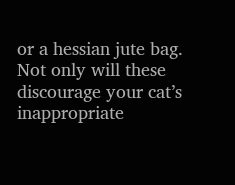or a hessian jute bag. Not only will these discourage your cat’s inappropriate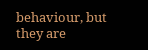behaviour, but they are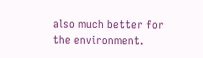also much better for the environment.